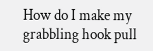How do I make my grabbling hook pull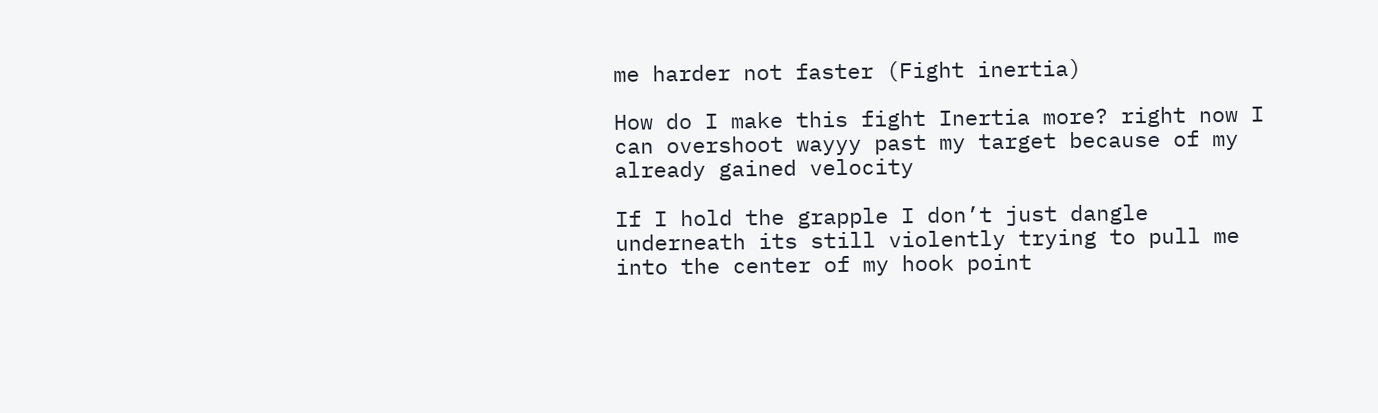me harder not faster (Fight inertia)

How do I make this fight Inertia more? right now I can overshoot wayyy past my target because of my already gained velocity

If I hold the grapple I don’t just dangle underneath its still violently trying to pull me into the center of my hook point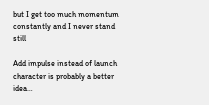but I get too much momentum constantly and I never stand still

Add impulse instead of launch character is probably a better idea…